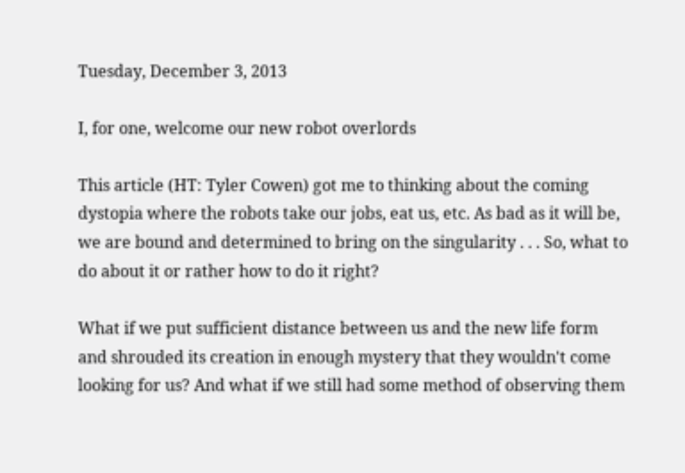Tuesday, December 3, 2013

I, for one, welcome our new robot overlords

This article (HT: Tyler Cowen) got me to thinking about the coming dystopia where the robots take our jobs, eat us, etc. As bad as it will be, we are bound and determined to bring on the singularity . . . So, what to do about it or rather how to do it right?

What if we put sufficient distance between us and the new life form and shrouded its creation in enough mystery that they wouldn't come looking for us? And what if we still had some method of observing them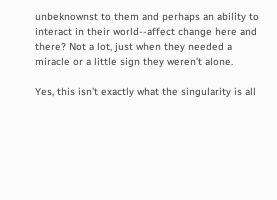unbeknownst to them and perhaps an ability to interact in their world--affect change here and there? Not a lot, just when they needed a miracle or a little sign they weren't alone.

Yes, this isn't exactly what the singularity is all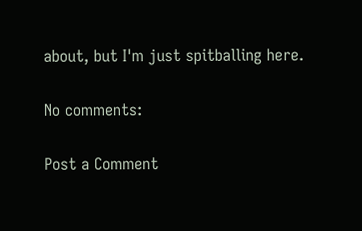about, but I'm just spitballing here.

No comments:

Post a Comment